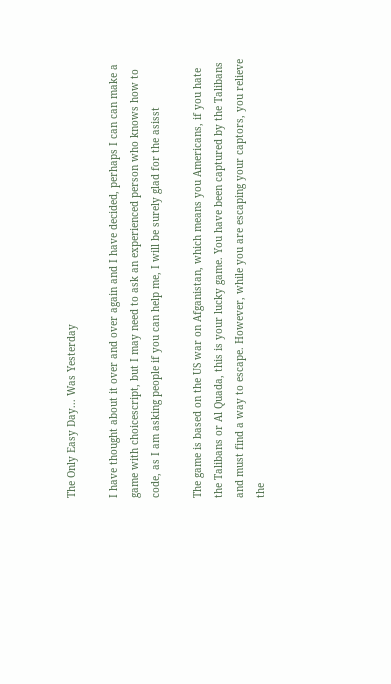The Only Easy Day... Was Yesterday

I have thought about it over and over again and I have decided, perhaps I can can make a game with choicescript, but I may need to ask an experienced person who knows how to code, as I am asking people if you can help me, I will be surely glad for the asisst

The game is based on the US war on Afganistan, which means you Americans, if you hate the Talibans or Al Quada, this is your lucky game. You have been captured by the Talibans and must find a way to escape. However, while you are escaping your captors, you relieve the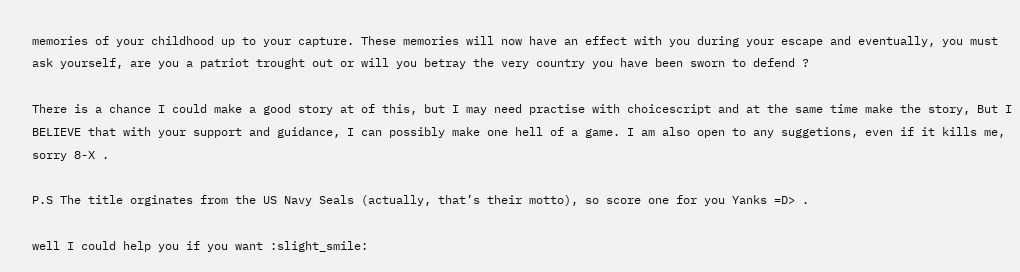memories of your childhood up to your capture. These memories will now have an effect with you during your escape and eventually, you must ask yourself, are you a patriot trought out or will you betray the very country you have been sworn to defend ?

There is a chance I could make a good story at of this, but I may need practise with choicescript and at the same time make the story, But I BELIEVE that with your support and guidance, I can possibly make one hell of a game. I am also open to any suggetions, even if it kills me, sorry 8-X .

P.S The title orginates from the US Navy Seals (actually, that’s their motto), so score one for you Yanks =D> .

well I could help you if you want :slight_smile: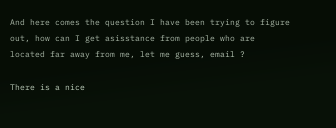And here comes the question I have been trying to figure out, how can I get asisstance from people who are located far away from me, let me guess, email ?

There is a nice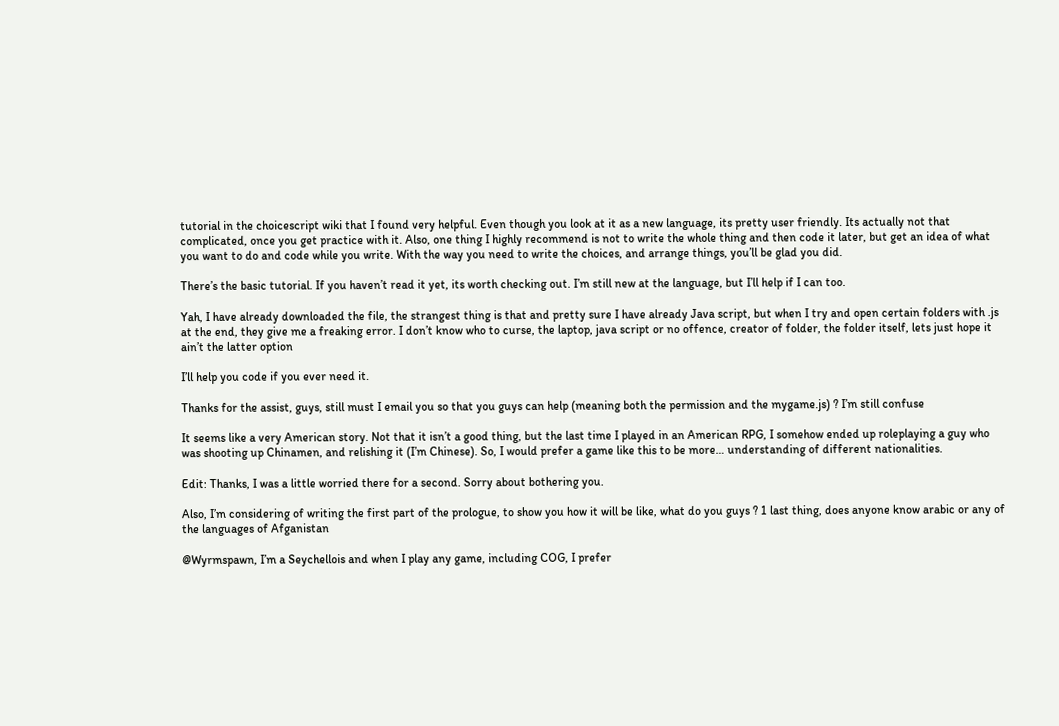tutorial in the choicescript wiki that I found very helpful. Even though you look at it as a new language, its pretty user friendly. Its actually not that complicated, once you get practice with it. Also, one thing I highly recommend is not to write the whole thing and then code it later, but get an idea of what you want to do and code while you write. With the way you need to write the choices, and arrange things, you’ll be glad you did.

There’s the basic tutorial. If you haven’t read it yet, its worth checking out. I’m still new at the language, but I’ll help if I can too.

Yah, I have already downloaded the file, the strangest thing is that and pretty sure I have already Java script, but when I try and open certain folders with .js at the end, they give me a freaking error. I don’t know who to curse, the laptop, java script or no offence, creator of folder, the folder itself, lets just hope it ain’t the latter option

I’ll help you code if you ever need it.

Thanks for the assist, guys, still must I email you so that you guys can help (meaning both the permission and the mygame.js) ? I’m still confuse

It seems like a very American story. Not that it isn’t a good thing, but the last time I played in an American RPG, I somehow ended up roleplaying a guy who was shooting up Chinamen, and relishing it (I’m Chinese). So, I would prefer a game like this to be more… understanding of different nationalities.

Edit: Thanks, I was a little worried there for a second. Sorry about bothering you.

Also, I’m considering of writing the first part of the prologue, to show you how it will be like, what do you guys ? 1 last thing, does anyone know arabic or any of the languages of Afganistan

@Wyrmspawn, I’m a Seychellois and when I play any game, including COG, I prefer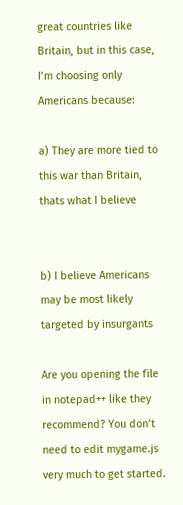great countries like Britain, but in this case, I’m choosing only Americans because:

a) They are more tied to this war than Britain, thats what I believe


b) I believe Americans may be most likely targeted by insurgants

Are you opening the file in notepad++ like they recommend? You don’t need to edit mygame.js very much to get started.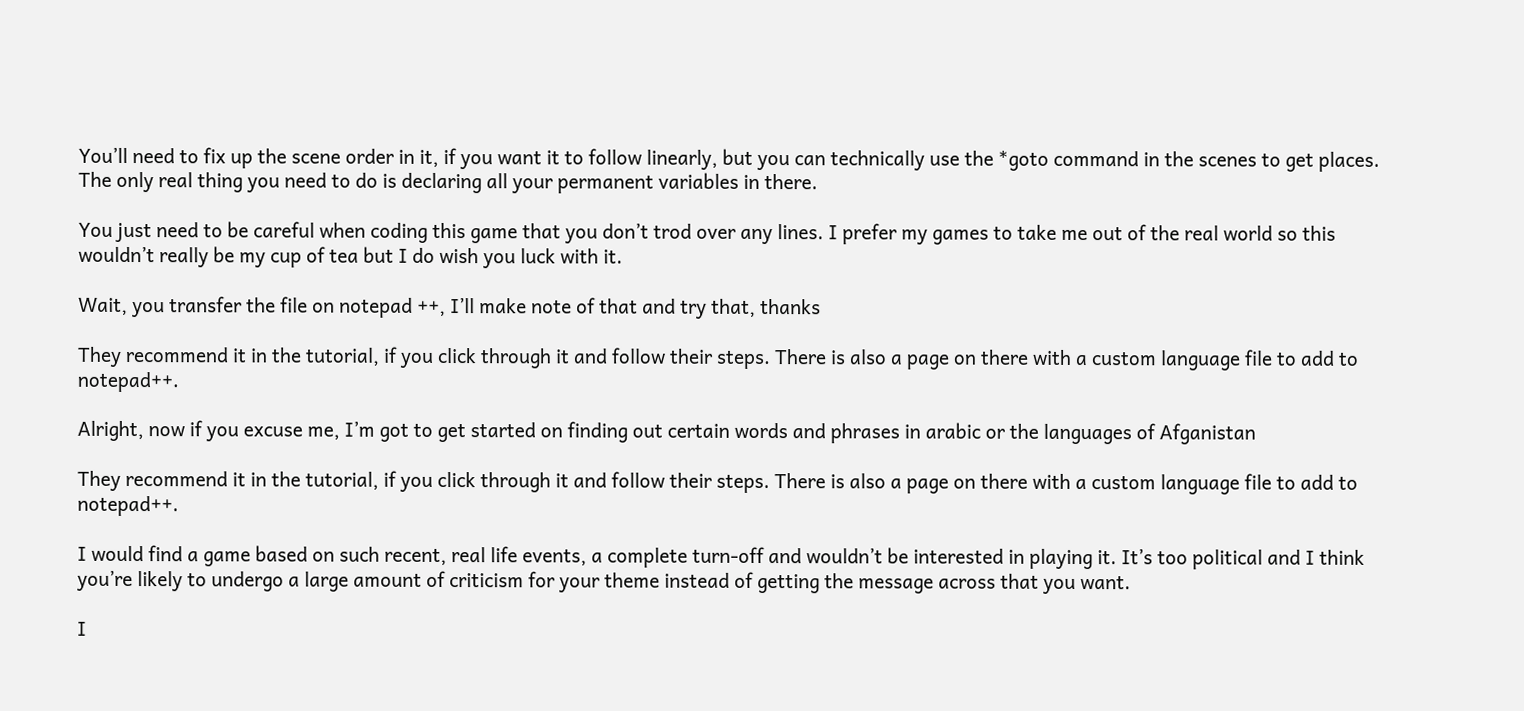You’ll need to fix up the scene order in it, if you want it to follow linearly, but you can technically use the *goto command in the scenes to get places. The only real thing you need to do is declaring all your permanent variables in there.

You just need to be careful when coding this game that you don’t trod over any lines. I prefer my games to take me out of the real world so this wouldn’t really be my cup of tea but I do wish you luck with it.

Wait, you transfer the file on notepad ++, I’ll make note of that and try that, thanks

They recommend it in the tutorial, if you click through it and follow their steps. There is also a page on there with a custom language file to add to notepad++.

Alright, now if you excuse me, I’m got to get started on finding out certain words and phrases in arabic or the languages of Afganistan

They recommend it in the tutorial, if you click through it and follow their steps. There is also a page on there with a custom language file to add to notepad++.

I would find a game based on such recent, real life events, a complete turn-off and wouldn’t be interested in playing it. It’s too political and I think you’re likely to undergo a large amount of criticism for your theme instead of getting the message across that you want.

I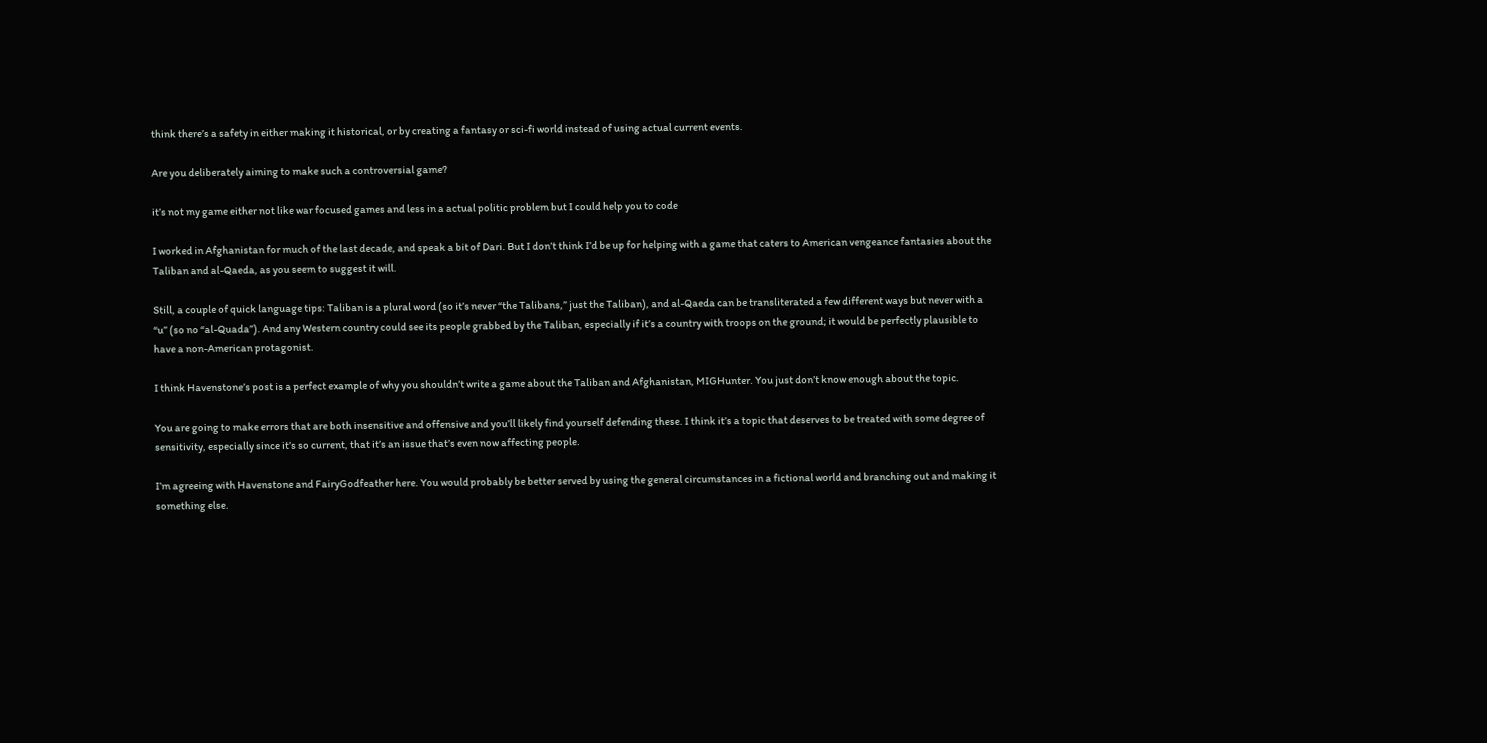think there’s a safety in either making it historical, or by creating a fantasy or sci-fi world instead of using actual current events.

Are you deliberately aiming to make such a controversial game?

it’s not my game either not like war focused games and less in a actual politic problem but I could help you to code

I worked in Afghanistan for much of the last decade, and speak a bit of Dari. But I don’t think I’d be up for helping with a game that caters to American vengeance fantasies about the Taliban and al-Qaeda, as you seem to suggest it will.

Still, a couple of quick language tips: Taliban is a plural word (so it’s never “the Talibans,” just the Taliban), and al-Qaeda can be transliterated a few different ways but never with a “u” (so no “al-Quada”). And any Western country could see its people grabbed by the Taliban, especially if it’s a country with troops on the ground; it would be perfectly plausible to have a non-American protagonist.

I think Havenstone’s post is a perfect example of why you shouldn’t write a game about the Taliban and Afghanistan, MIGHunter. You just don’t know enough about the topic.

You are going to make errors that are both insensitive and offensive and you’ll likely find yourself defending these. I think it’s a topic that deserves to be treated with some degree of sensitivity, especially since it’s so current, that it’s an issue that’s even now affecting people.

I’m agreeing with Havenstone and FairyGodfeather here. You would probably be better served by using the general circumstances in a fictional world and branching out and making it something else.